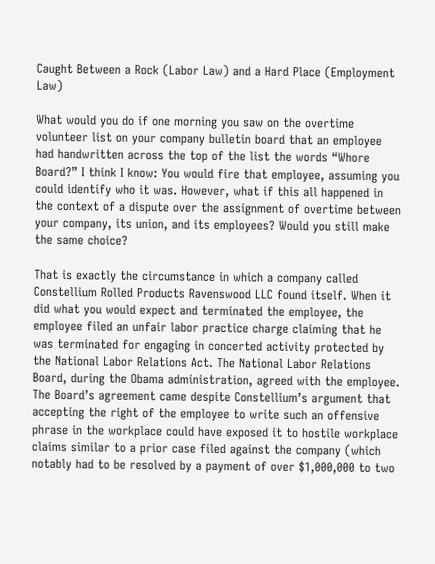Caught Between a Rock (Labor Law) and a Hard Place (Employment Law)

What would you do if one morning you saw on the overtime volunteer list on your company bulletin board that an employee had handwritten across the top of the list the words “Whore Board?” I think I know: You would fire that employee, assuming you could identify who it was. However, what if this all happened in the context of a dispute over the assignment of overtime between your company, its union, and its employees? Would you still make the same choice?

That is exactly the circumstance in which a company called Constellium Rolled Products Ravenswood LLC found itself. When it did what you would expect and terminated the employee, the employee filed an unfair labor practice charge claiming that he was terminated for engaging in concerted activity protected by the National Labor Relations Act. The National Labor Relations Board, during the Obama administration, agreed with the employee. The Board’s agreement came despite Constellium’s argument that accepting the right of the employee to write such an offensive phrase in the workplace could have exposed it to hostile workplace claims similar to a prior case filed against the company (which notably had to be resolved by a payment of over $1,000,000 to two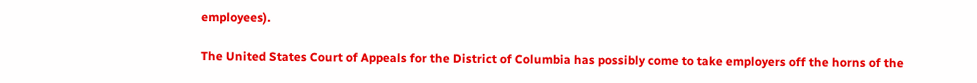employees).

The United States Court of Appeals for the District of Columbia has possibly come to take employers off the horns of the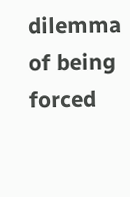dilemma of being forced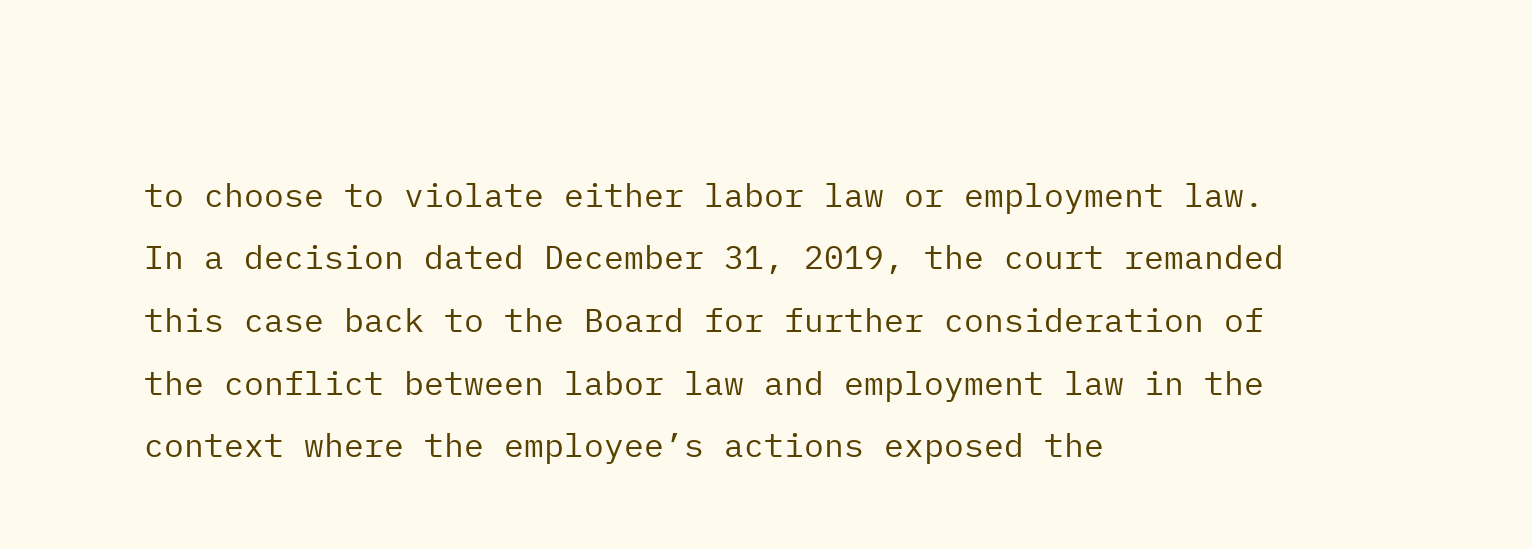to choose to violate either labor law or employment law. In a decision dated December 31, 2019, the court remanded this case back to the Board for further consideration of the conflict between labor law and employment law in the context where the employee’s actions exposed the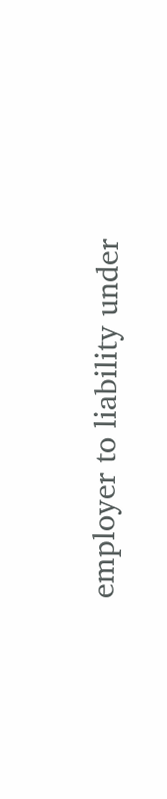employer to liability under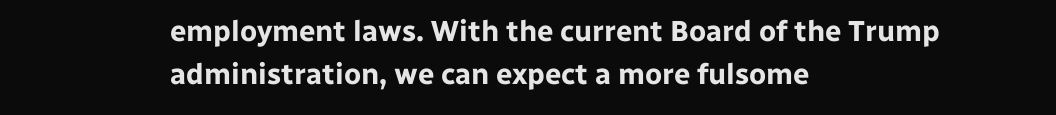employment laws. With the current Board of the Trump administration, we can expect a more fulsome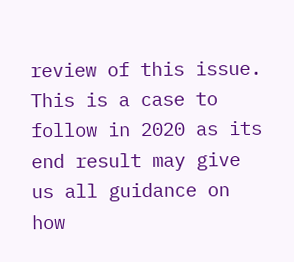review of this issue. This is a case to follow in 2020 as its end result may give us all guidance on how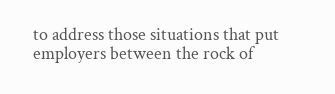to address those situations that put employers between the rock of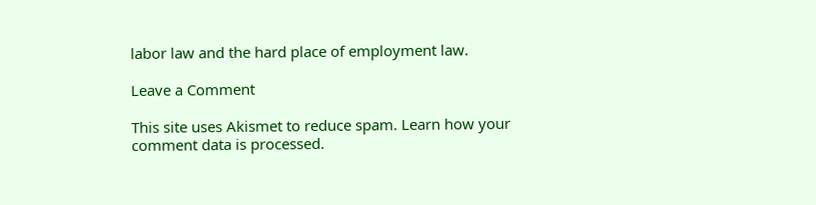labor law and the hard place of employment law.

Leave a Comment

This site uses Akismet to reduce spam. Learn how your comment data is processed.